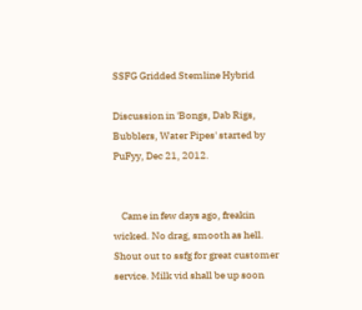SSFG Gridded Stemline Hybrid

Discussion in 'Bongs, Dab Rigs, Bubblers, Water Pipes' started by PuFyy, Dec 21, 2012.


    Came in few days ago, freakin wicked. No drag, smooth as hell. Shout out to ssfg for great customer service. Milk vid shall be up soon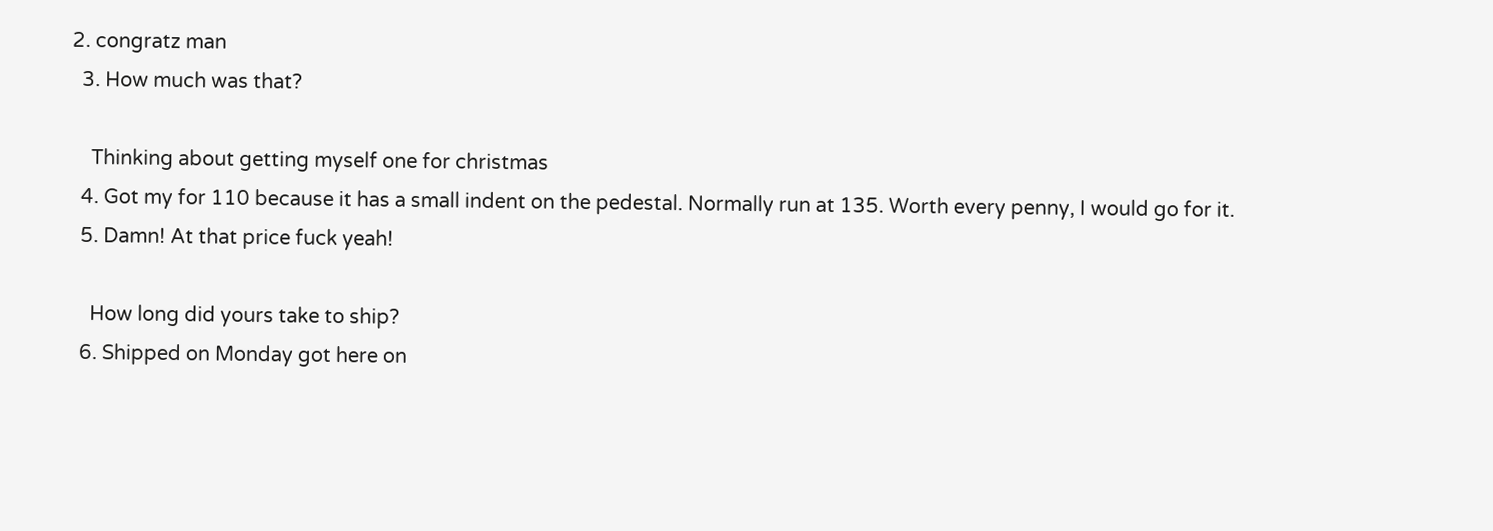2. congratz man
  3. How much was that?

    Thinking about getting myself one for christmas
  4. Got my for 110 because it has a small indent on the pedestal. Normally run at 135. Worth every penny, I would go for it.
  5. Damn! At that price fuck yeah!

    How long did yours take to ship?
  6. Shipped on Monday got here on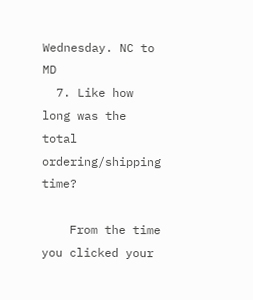Wednesday. NC to MD
  7. Like how long was the total ordering/shipping time?

    From the time you clicked your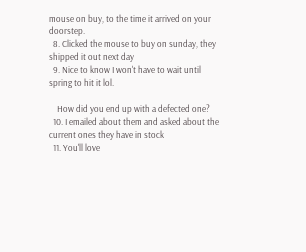mouse on buy, to the time it arrived on your doorstep.
  8. Clicked the mouse to buy on sunday, they shipped it out next day
  9. Nice to know I won't have to wait until spring to hit it lol.

    How did you end up with a defected one?
  10. I emailed about them and asked about the current ones they have in stock
  11. You'll love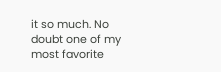it so much. No doubt one of my most favorite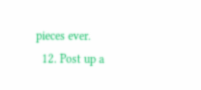pieces ever.
  12. Post up a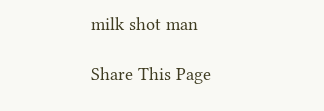milk shot man

Share This Page